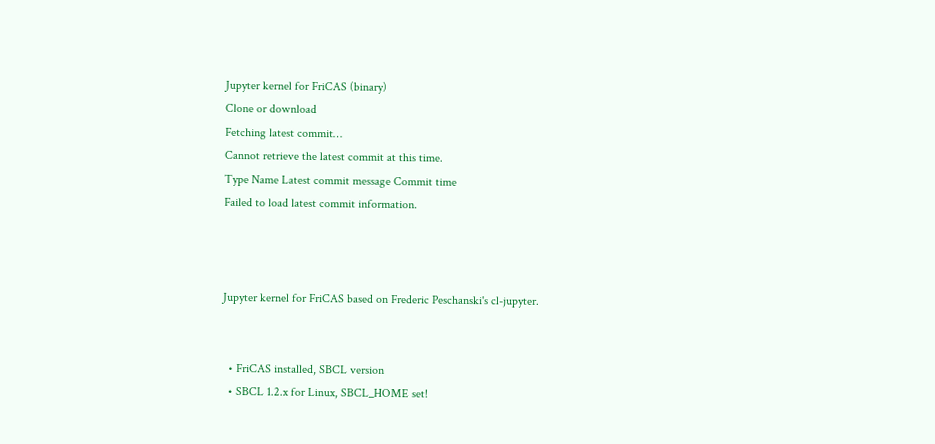Jupyter kernel for FriCAS (binary)
Clone or download
Fetching latest commit…
Cannot retrieve the latest commit at this time.
Type Name Latest commit message Commit time
Failed to load latest commit information.



Jupyter kernel for FriCAS based on Frederic Peschanski's cl-jupyter.


  • FriCAS installed, SBCL version
  • SBCL 1.2.x for Linux, SBCL_HOME set!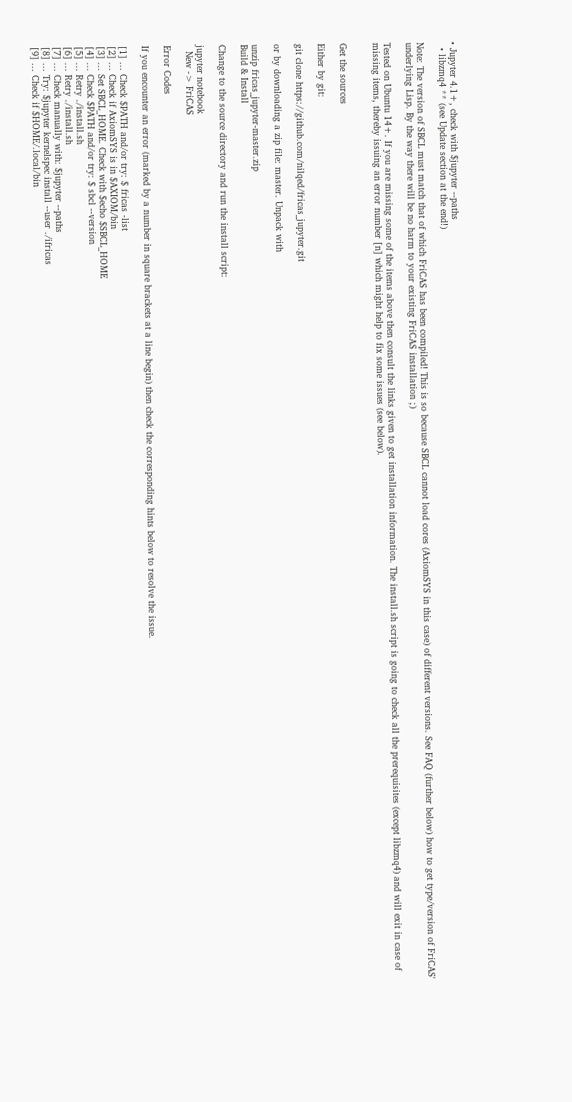• Jupyter 4.1+, check with $jupyter --paths
  • libzmq4 ** (see Update section at the end!)

Note: The version of SBCL must match that of which FriCAS has been compiled! This is so because SBCL cannot load cores (AxiomSYS in this case) of different versions. See FAQ (further below) how to get type/version of FriCAS' underlying Lisp. By the way there will be no harm to your existing FriCAS installation ;)

Tested on Ubuntu 14+. If you are missing some of the items above then consult the links given to get installation information. The install.sh script is going to check all the prerequisites (except libzmq4) and will exit in case of missing items, thereby issuing an error number [n] which might help to fix some issues (see below).


Get the sources

Either by git:

git clone https://github.com/nilqed/fricas_jupyter.git

or by downloading a zip file: master. Unpack with

unzip fricas_jupyter-master.zip
Build & Install

Change to the source directory and run the install script:

jupyter notebook
  New -> FriCAS

Error Codes

If you encounter an error (marked by a number in square brackets at a line begin) then check the corresponding hints below to resolve the issue.

[1] ... Check $PATH and/or try: $ fricas -list
[2] ... Check if AxiomSYS is in $AXIOM/bin
[3] ... Set SBCL_HOME. Check with $echo $SBCL_HOME
[4] ... Check $PATH and/or try: $ sbcl --version
[5] ... Retry ./install.sh
[6] ... Retry ./install.sh
[7] ... Check manually with: $jupyter --paths
[8] ... Try: $jupyter kernelspec install --user ./ifricas
[9] ... Check if $HOME/.local/bin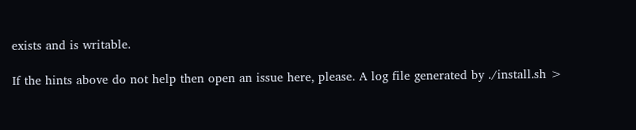exists and is writable.

If the hints above do not help then open an issue here, please. A log file generated by ./install.sh >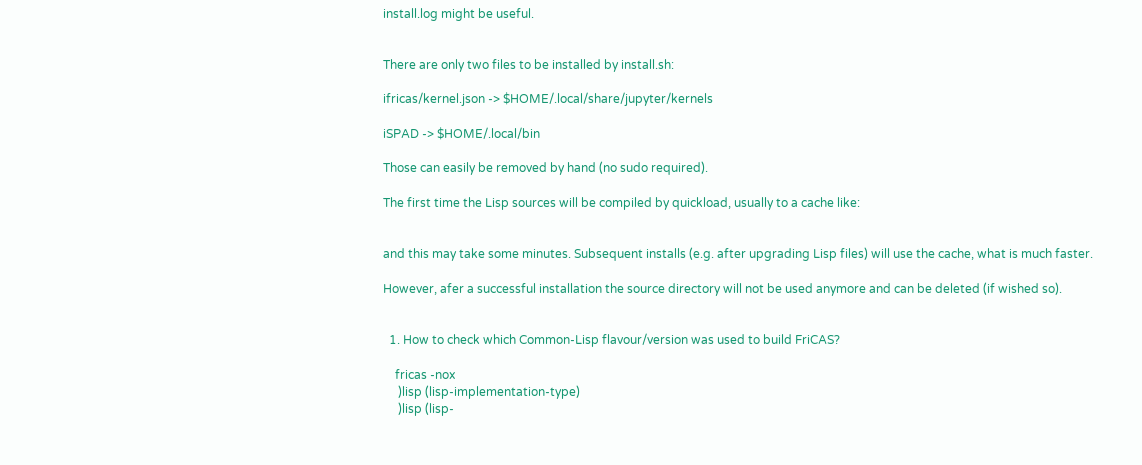install.log might be useful.


There are only two files to be installed by install.sh:

ifricas/kernel.json -> $HOME/.local/share/jupyter/kernels

iSPAD -> $HOME/.local/bin

Those can easily be removed by hand (no sudo required).

The first time the Lisp sources will be compiled by quickload, usually to a cache like:


and this may take some minutes. Subsequent installs (e.g. after upgrading Lisp files) will use the cache, what is much faster.

However, afer a successful installation the source directory will not be used anymore and can be deleted (if wished so).


  1. How to check which Common-Lisp flavour/version was used to build FriCAS?

    fricas -nox
     )lisp (lisp-implementation-type)
     )lisp (lisp-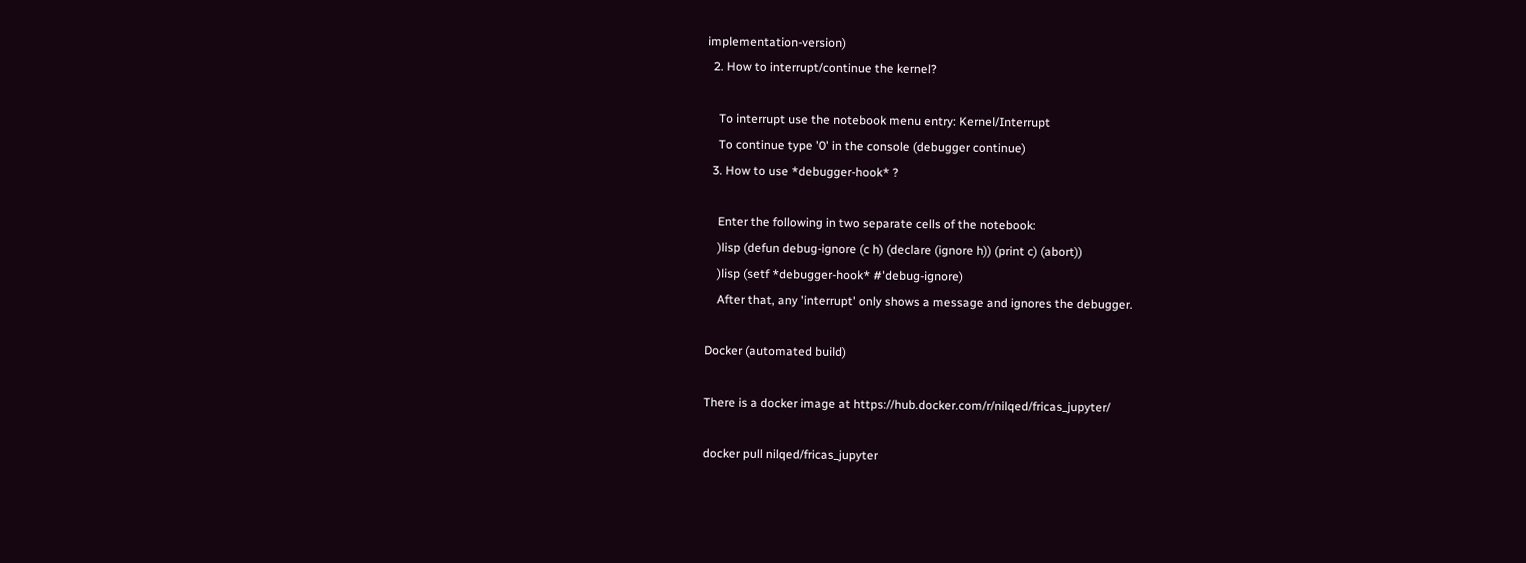implementation-version)
  2. How to interrupt/continue the kernel?

    To interrupt use the notebook menu entry: Kernel/Interrupt
    To continue type '0' in the console (debugger continue)
  3. How to use *debugger-hook* ?

    Enter the following in two separate cells of the notebook:
    )lisp (defun debug-ignore (c h) (declare (ignore h)) (print c) (abort))
    )lisp (setf *debugger-hook* #'debug-ignore)
    After that, any 'interrupt' only shows a message and ignores the debugger.

Docker (automated build)

There is a docker image at https://hub.docker.com/r/nilqed/fricas_jupyter/

docker pull nilqed/fricas_jupyter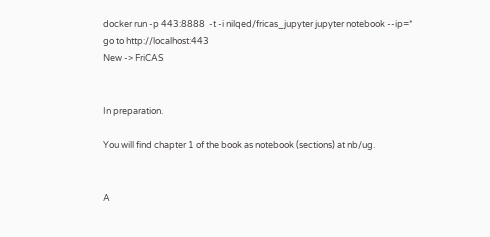docker run -p 443:8888  -t -i nilqed/fricas_jupyter jupyter notebook --ip=*
go to http://localhost:443
New -> FriCAS


In preparation.

You will find chapter 1 of the book as notebook (sections) at nb/ug.


A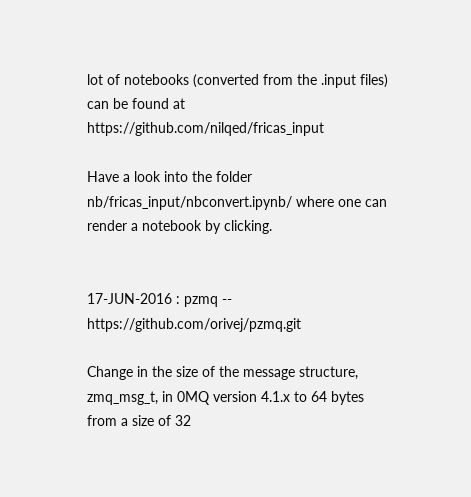lot of notebooks (converted from the .input files) can be found at https://github.com/nilqed/fricas_input

Have a look into the folder nb/fricas_input/nbconvert.ipynb/ where one can render a notebook by clicking.


17-JUN-2016 : pzmq -- https://github.com/orivej/pzmq.git

Change in the size of the message structure, zmq_msg_t, in 0MQ version 4.1.x to 64 bytes from a size of 32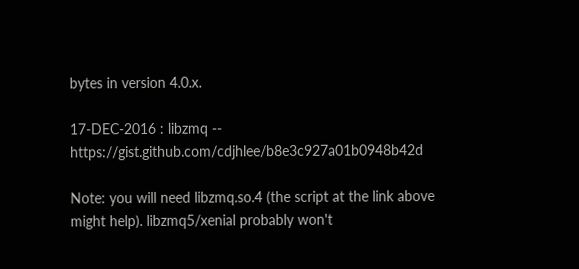bytes in version 4.0.x.

17-DEC-2016 : libzmq -- https://gist.github.com/cdjhlee/b8e3c927a01b0948b42d

Note: you will need libzmq.so.4 (the script at the link above might help). libzmq5/xenial probably won't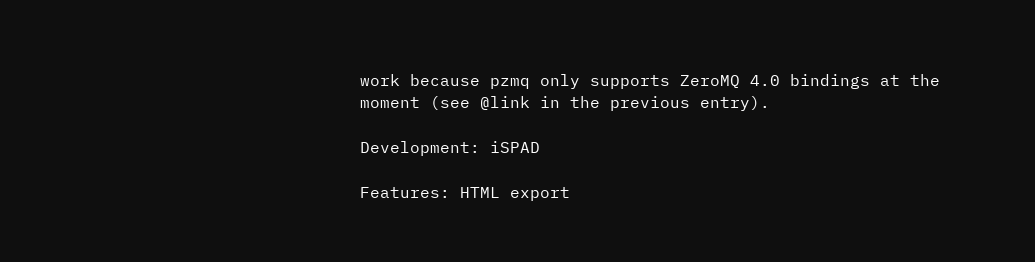work because pzmq only supports ZeroMQ 4.0 bindings at the moment (see @link in the previous entry).

Development: iSPAD

Features: HTML export